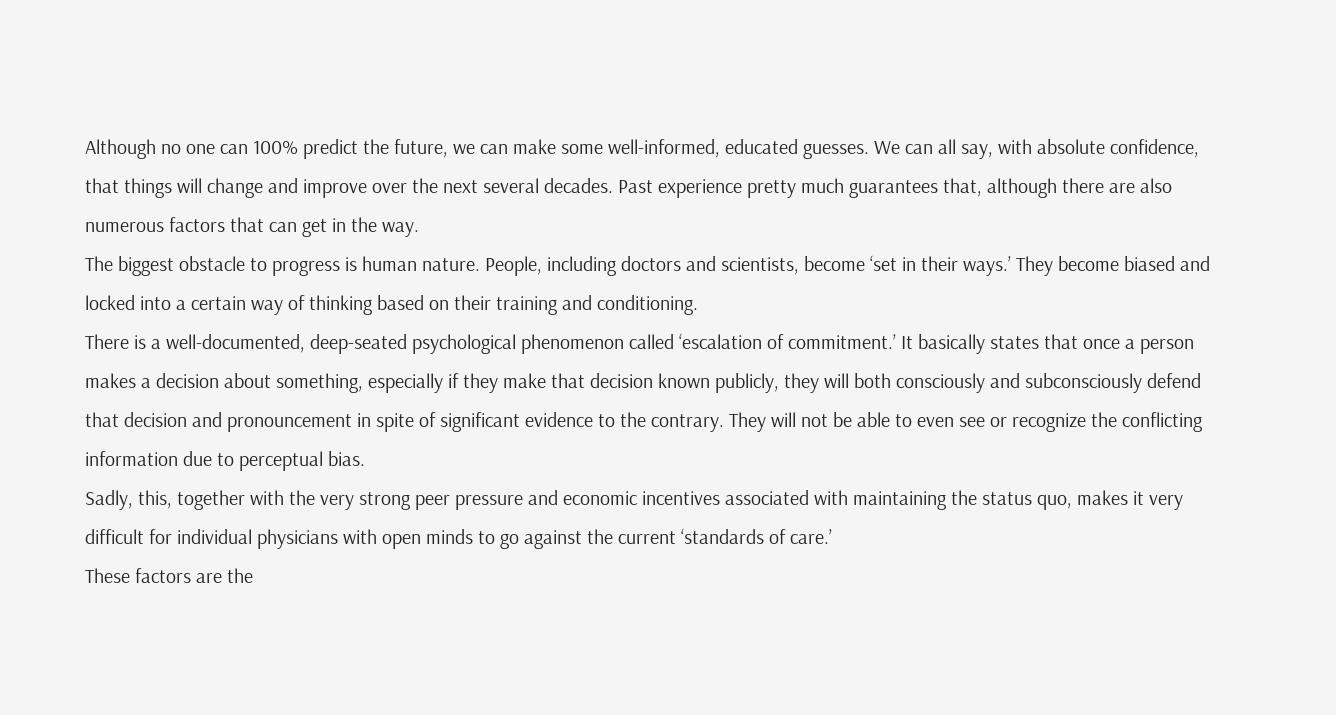Although no one can 100% predict the future, we can make some well-informed, educated guesses. We can all say, with absolute confidence, that things will change and improve over the next several decades. Past experience pretty much guarantees that, although there are also numerous factors that can get in the way.
The biggest obstacle to progress is human nature. People, including doctors and scientists, become ‘set in their ways.’ They become biased and locked into a certain way of thinking based on their training and conditioning.
There is a well-documented, deep-seated psychological phenomenon called ‘escalation of commitment.’ It basically states that once a person makes a decision about something, especially if they make that decision known publicly, they will both consciously and subconsciously defend that decision and pronouncement in spite of significant evidence to the contrary. They will not be able to even see or recognize the conflicting information due to perceptual bias.
Sadly, this, together with the very strong peer pressure and economic incentives associated with maintaining the status quo, makes it very difficult for individual physicians with open minds to go against the current ‘standards of care.’
These factors are the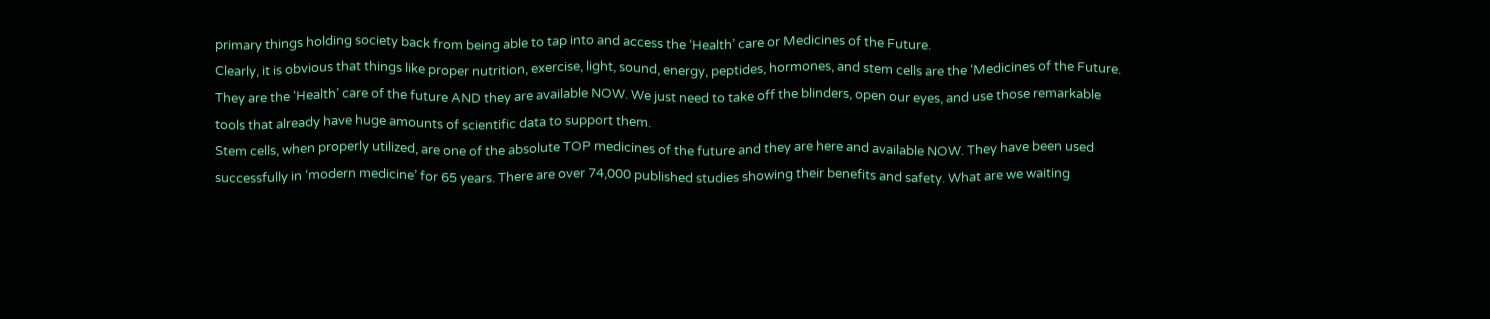primary things holding society back from being able to tap into and access the ‘Health’ care or Medicines of the Future.
Clearly, it is obvious that things like proper nutrition, exercise, light, sound, energy, peptides, hormones, and stem cells are the ‘Medicines of the Future. They are the ‘Health’ care of the future AND they are available NOW. We just need to take off the blinders, open our eyes, and use those remarkable tools that already have huge amounts of scientific data to support them.
Stem cells, when properly utilized, are one of the absolute TOP medicines of the future and they are here and available NOW. They have been used successfully in ‘modern medicine’ for 65 years. There are over 74,000 published studies showing their benefits and safety. What are we waiting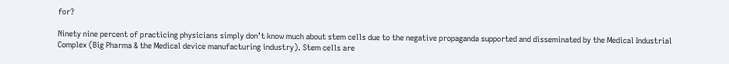for?

Ninety nine percent of practicing physicians simply don’t know much about stem cells due to the negative propaganda supported and disseminated by the Medical Industrial Complex (Big Pharma & the Medical device manufacturing industry). Stem cells are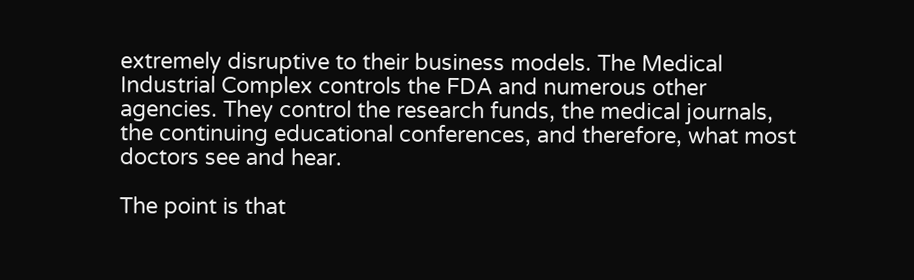extremely disruptive to their business models. The Medical Industrial Complex controls the FDA and numerous other agencies. They control the research funds, the medical journals, the continuing educational conferences, and therefore, what most doctors see and hear.

The point is that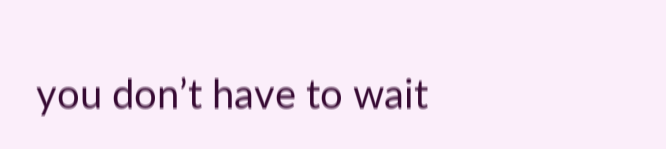you don’t have to wait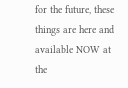for the future, these things are here and available NOW at the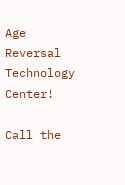Age Reversal Technology Center!

Call the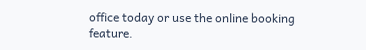office today or use the online booking feature.